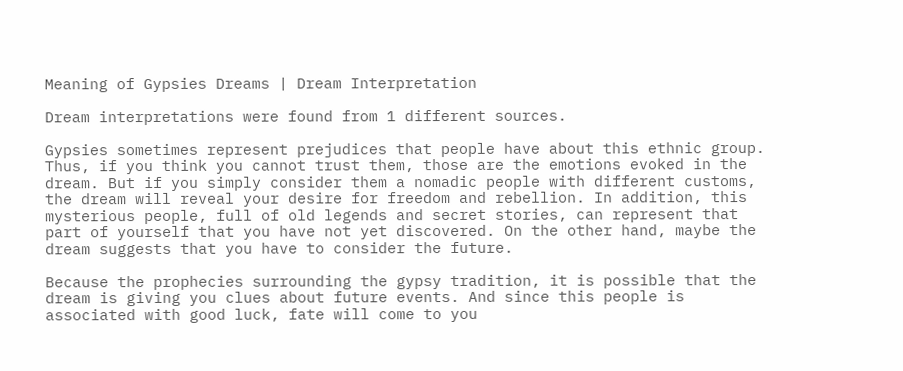Meaning of Gypsies Dreams | Dream Interpretation

Dream interpretations were found from 1 different sources.

Gypsies sometimes represent prejudices that people have about this ethnic group. Thus, if you think you cannot trust them, those are the emotions evoked in the dream. But if you simply consider them a nomadic people with different customs, the dream will reveal your desire for freedom and rebellion. In addition, this mysterious people, full of old legends and secret stories, can represent that part of yourself that you have not yet discovered. On the other hand, maybe the dream suggests that you have to consider the future.

Because the prophecies surrounding the gypsy tradition, it is possible that the dream is giving you clues about future events. And since this people is associated with good luck, fate will come to you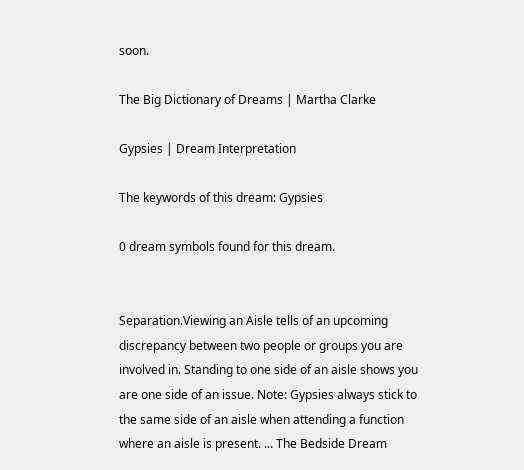soon.

The Big Dictionary of Dreams | Martha Clarke

Gypsies | Dream Interpretation

The keywords of this dream: Gypsies

0 dream symbols found for this dream.


Separation.Viewing an Aisle tells of an upcoming discrepancy between two people or groups you are involved in. Standing to one side of an aisle shows you are one side of an issue. Note: Gypsies always stick to the same side of an aisle when attending a function where an aisle is present. ... The Bedside Dream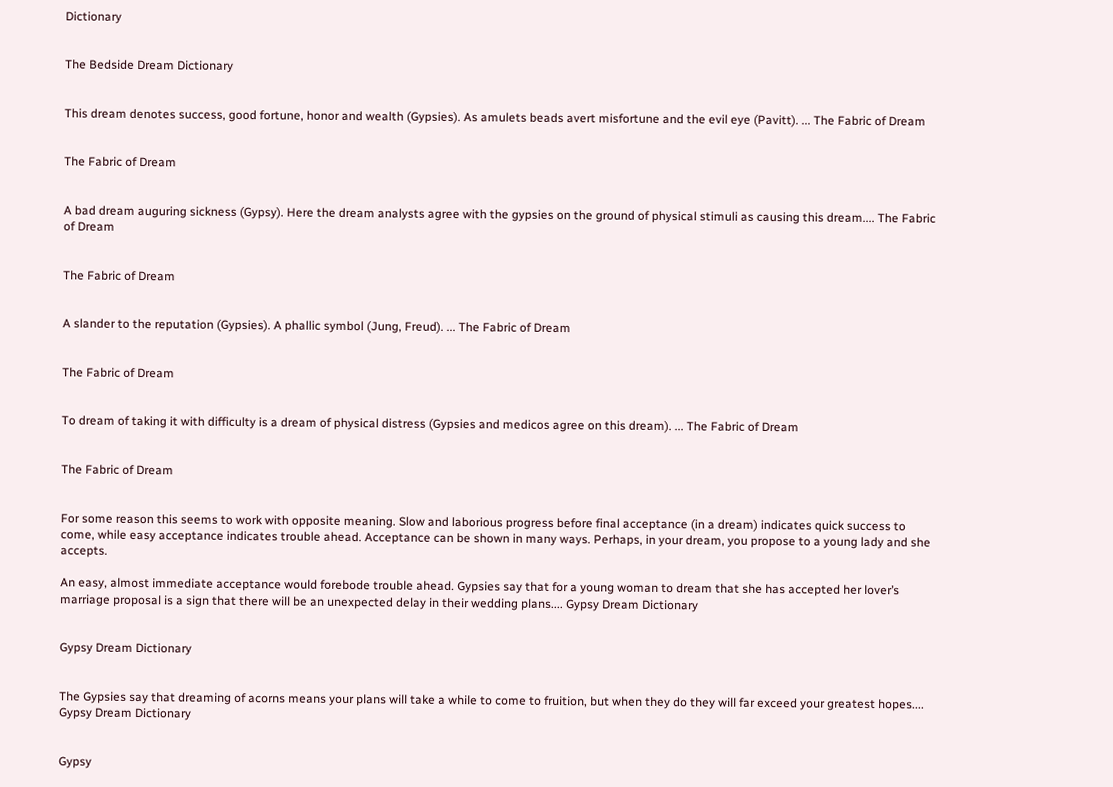Dictionary


The Bedside Dream Dictionary


This dream denotes success, good fortune, honor and wealth (Gypsies). As amulets beads avert misfortune and the evil eye (Pavitt). ... The Fabric of Dream


The Fabric of Dream


A bad dream auguring sickness (Gypsy). Here the dream analysts agree with the gypsies on the ground of physical stimuli as causing this dream.... The Fabric of Dream


The Fabric of Dream


A slander to the reputation (Gypsies). A phallic symbol (Jung, Freud). ... The Fabric of Dream


The Fabric of Dream


To dream of taking it with difficulty is a dream of physical distress (Gypsies and medicos agree on this dream). ... The Fabric of Dream


The Fabric of Dream


For some reason this seems to work with opposite meaning. Slow and laborious progress before final acceptance (in a dream) indicates quick success to come, while easy acceptance indicates trouble ahead. Acceptance can be shown in many ways. Perhaps, in your dream, you propose to a young lady and she accepts.

An easy, almost immediate acceptance would forebode trouble ahead. Gypsies say that for a young woman to dream that she has accepted her lover’s marriage proposal is a sign that there will be an unexpected delay in their wedding plans.... Gypsy Dream Dictionary


Gypsy Dream Dictionary


The Gypsies say that dreaming of acorns means your plans will take a while to come to fruition, but when they do they will far exceed your greatest hopes.... Gypsy Dream Dictionary


Gypsy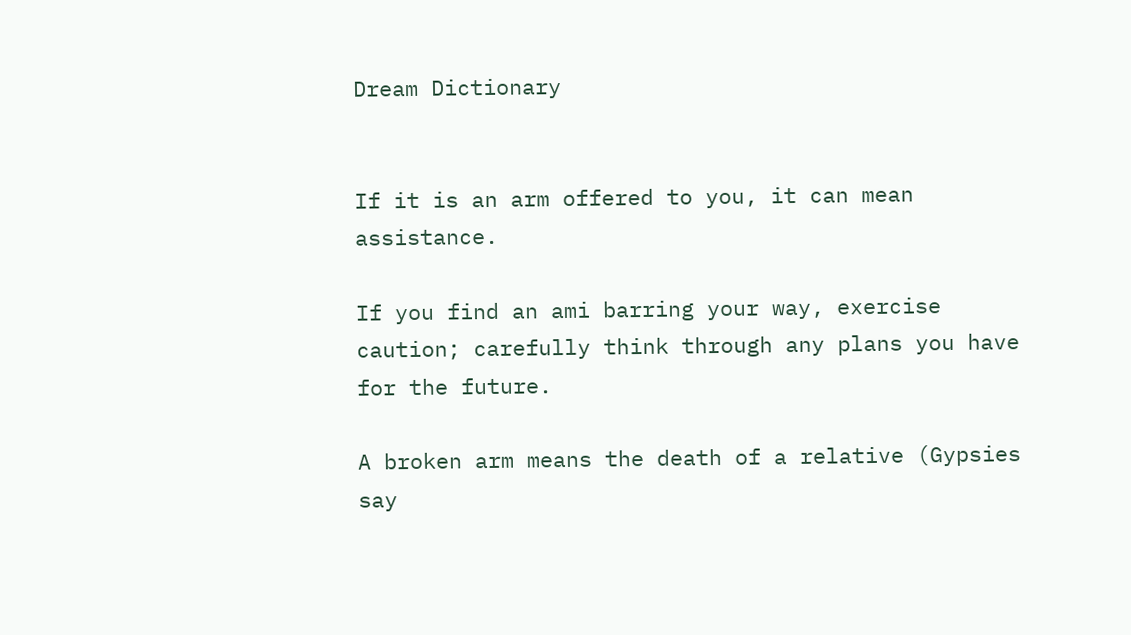Dream Dictionary


If it is an arm offered to you, it can mean assistance.

If you find an ami barring your way, exercise caution; carefully think through any plans you have for the future.

A broken arm means the death of a relative (Gypsies say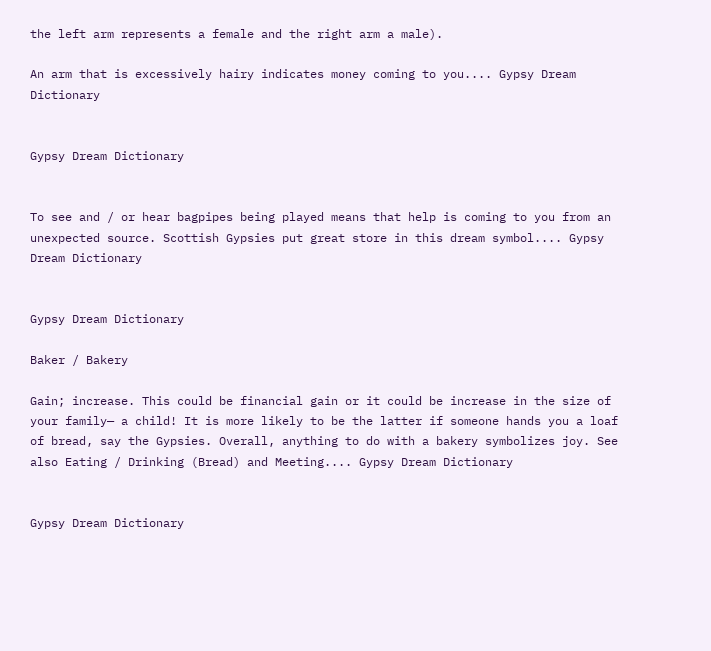the left arm represents a female and the right arm a male).

An arm that is excessively hairy indicates money coming to you.... Gypsy Dream Dictionary


Gypsy Dream Dictionary


To see and / or hear bagpipes being played means that help is coming to you from an unexpected source. Scottish Gypsies put great store in this dream symbol.... Gypsy Dream Dictionary


Gypsy Dream Dictionary

Baker / Bakery

Gain; increase. This could be financial gain or it could be increase in the size of your family— a child! It is more likely to be the latter if someone hands you a loaf of bread, say the Gypsies. Overall, anything to do with a bakery symbolizes joy. See also Eating / Drinking (Bread) and Meeting.... Gypsy Dream Dictionary


Gypsy Dream Dictionary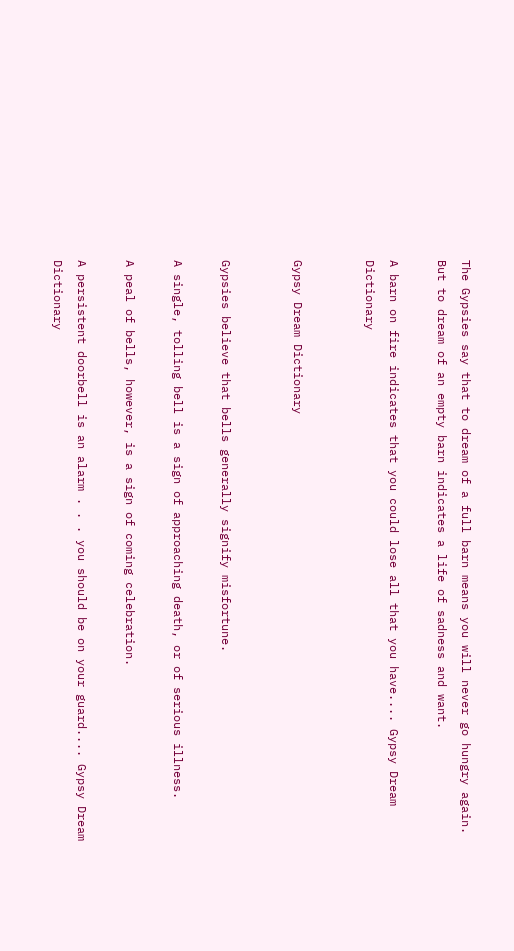The Gypsies say that to dream of a full barn means you will never go hungry again. But to dream of an empty barn indicates a life of sadness and want.

A barn on fire indicates that you could lose all that you have.... Gypsy Dream Dictionary


Gypsy Dream Dictionary


Gypsies believe that bells generally signify misfortune.

A single, tolling bell is a sign of approaching death, or of serious illness.

A peal of bells, however, is a sign of coming celebration.

A persistent doorbell is an alarm . . . you should be on your guard.... Gypsy Dream Dictionary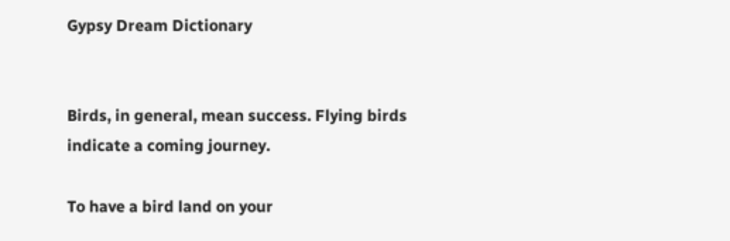Gypsy Dream Dictionary


Birds, in general, mean success. Flying birds indicate a coming journey.

To have a bird land on your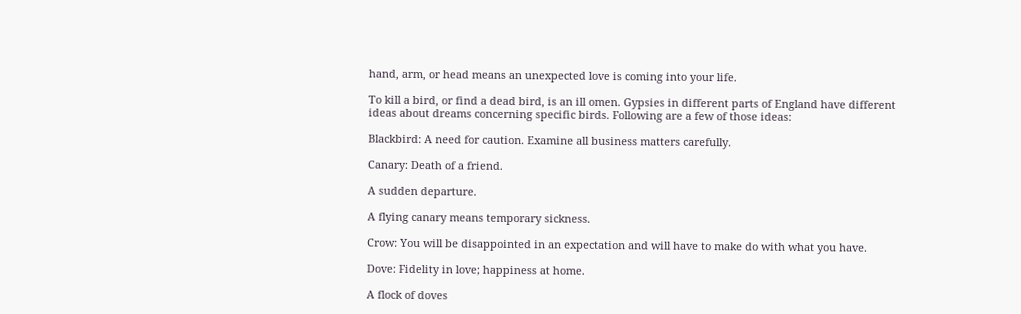hand, arm, or head means an unexpected love is coming into your life.

To kill a bird, or find a dead bird, is an ill omen. Gypsies in different parts of England have different ideas about dreams concerning specific birds. Following are a few of those ideas:

Blackbird: A need for caution. Examine all business matters carefully.

Canary: Death of a friend.

A sudden departure.

A flying canary means temporary sickness.

Crow: You will be disappointed in an expectation and will have to make do with what you have.

Dove: Fidelity in love; happiness at home.

A flock of doves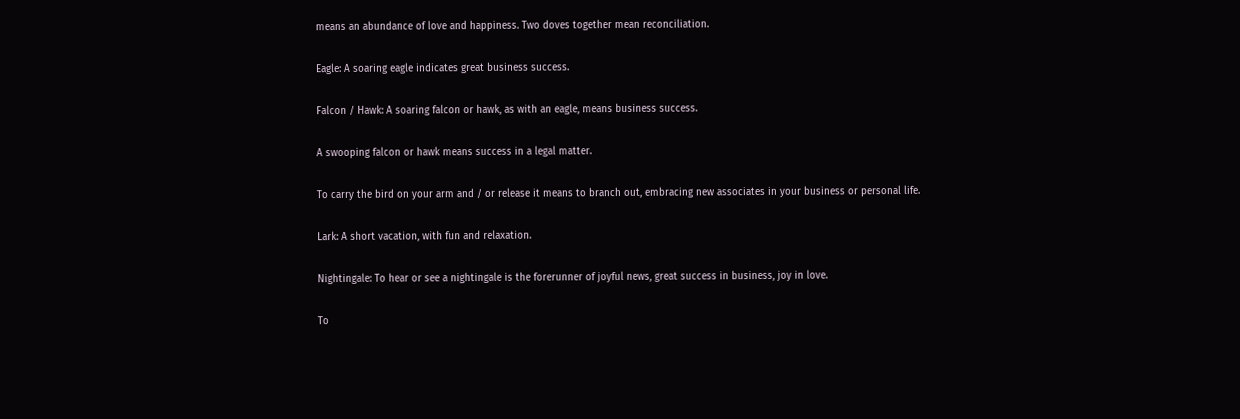means an abundance of love and happiness. Two doves together mean reconciliation.

Eagle: A soaring eagle indicates great business success.

Falcon / Hawk: A soaring falcon or hawk, as with an eagle, means business success.

A swooping falcon or hawk means success in a legal matter.

To carry the bird on your arm and / or release it means to branch out, embracing new associates in your business or personal life.

Lark: A short vacation, with fun and relaxation.

Nightingale: To hear or see a nightingale is the forerunner of joyful news, great success in business, joy in love.

To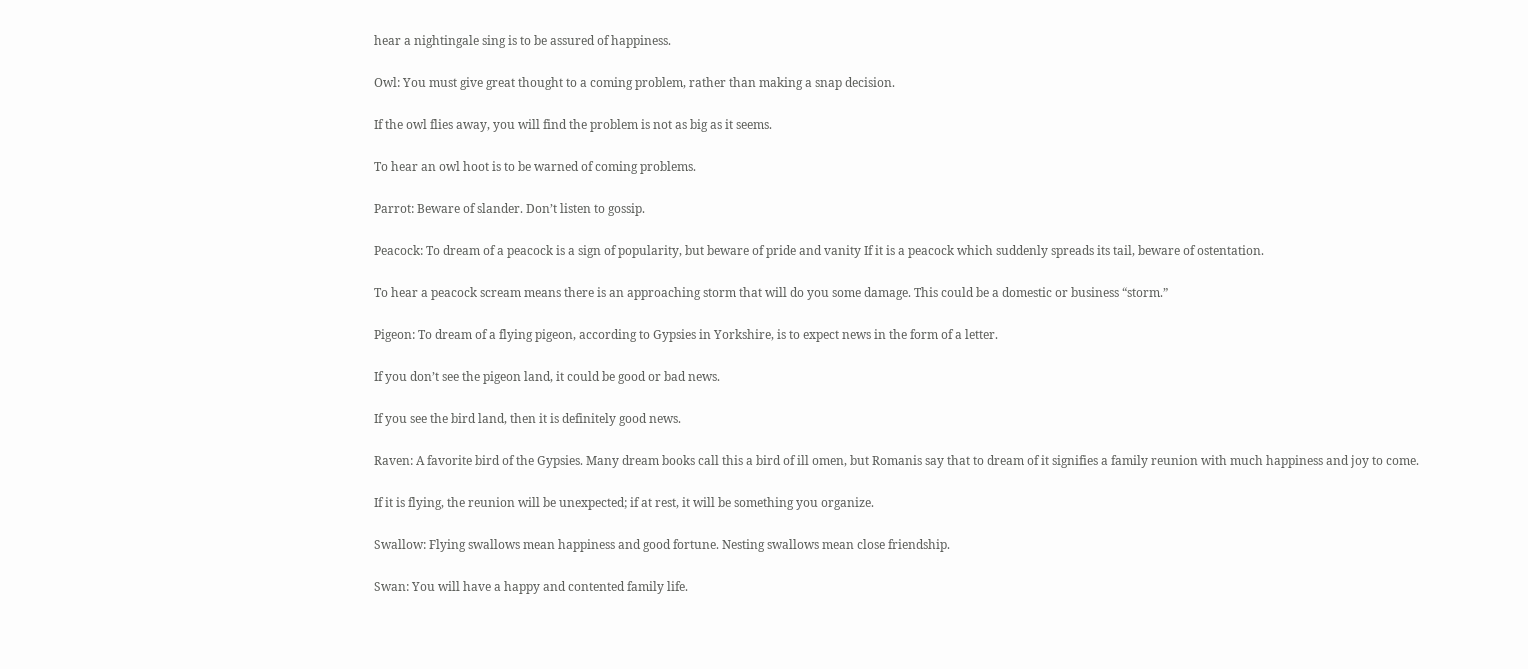hear a nightingale sing is to be assured of happiness.

Owl: You must give great thought to a coming problem, rather than making a snap decision.

If the owl flies away, you will find the problem is not as big as it seems.

To hear an owl hoot is to be warned of coming problems.

Parrot: Beware of slander. Don’t listen to gossip.

Peacock: To dream of a peacock is a sign of popularity, but beware of pride and vanity If it is a peacock which suddenly spreads its tail, beware of ostentation.

To hear a peacock scream means there is an approaching storm that will do you some damage. This could be a domestic or business “storm.”

Pigeon: To dream of a flying pigeon, according to Gypsies in Yorkshire, is to expect news in the form of a letter.

If you don’t see the pigeon land, it could be good or bad news.

If you see the bird land, then it is definitely good news.

Raven: A favorite bird of the Gypsies. Many dream books call this a bird of ill omen, but Romanis say that to dream of it signifies a family reunion with much happiness and joy to come.

If it is flying, the reunion will be unexpected; if at rest, it will be something you organize.

Swallow: Flying swallows mean happiness and good fortune. Nesting swallows mean close friendship.

Swan: You will have a happy and contented family life.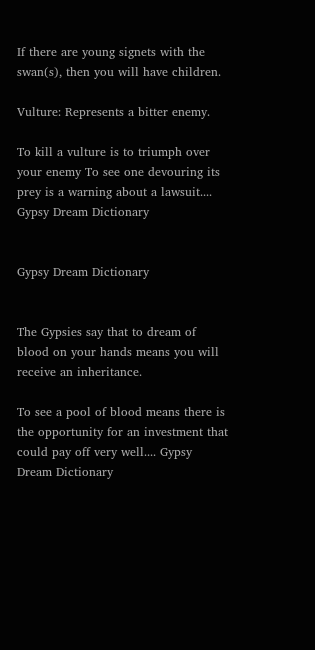If there are young signets with the swan(s), then you will have children.

Vulture: Represents a bitter enemy.

To kill a vulture is to triumph over your enemy To see one devouring its prey is a warning about a lawsuit.... Gypsy Dream Dictionary


Gypsy Dream Dictionary


The Gypsies say that to dream of blood on your hands means you will receive an inheritance.

To see a pool of blood means there is the opportunity for an investment that could pay off very well.... Gypsy Dream Dictionary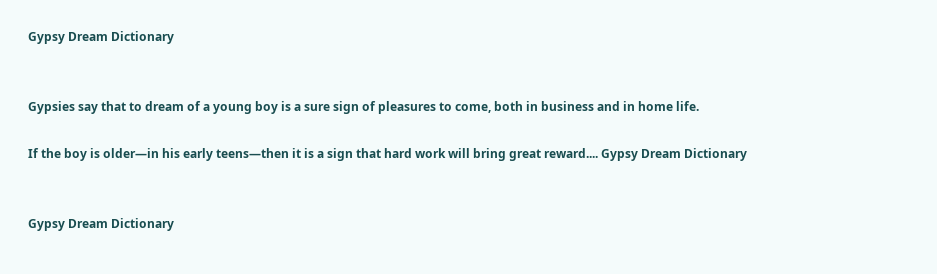Gypsy Dream Dictionary


Gypsies say that to dream of a young boy is a sure sign of pleasures to come, both in business and in home life.

If the boy is older—in his early teens—then it is a sign that hard work will bring great reward.... Gypsy Dream Dictionary


Gypsy Dream Dictionary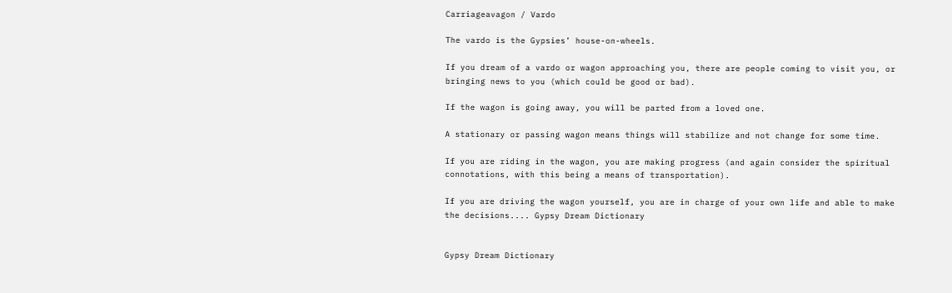Carriageavagon / Vardo

The vardo is the Gypsies’ house-on-wheels.

If you dream of a vardo or wagon approaching you, there are people coming to visit you, or bringing news to you (which could be good or bad).

If the wagon is going away, you will be parted from a loved one.

A stationary or passing wagon means things will stabilize and not change for some time.

If you are riding in the wagon, you are making progress (and again consider the spiritual connotations, with this being a means of transportation).

If you are driving the wagon yourself, you are in charge of your own life and able to make the decisions.... Gypsy Dream Dictionary


Gypsy Dream Dictionary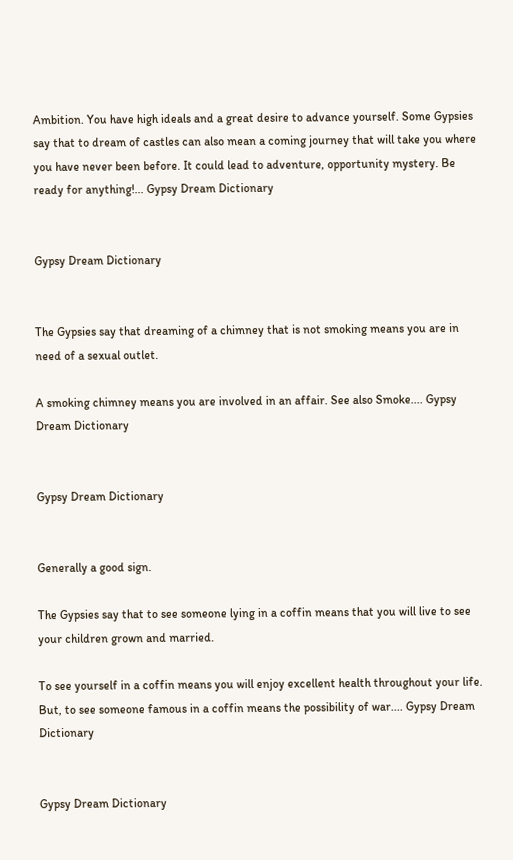Ambition. You have high ideals and a great desire to advance yourself. Some Gypsies say that to dream of castles can also mean a coming journey that will take you where you have never been before. It could lead to adventure, opportunity mystery. Be ready for anything!... Gypsy Dream Dictionary


Gypsy Dream Dictionary


The Gypsies say that dreaming of a chimney that is not smoking means you are in need of a sexual outlet.

A smoking chimney means you are involved in an affair. See also Smoke.... Gypsy Dream Dictionary


Gypsy Dream Dictionary


Generally a good sign.

The Gypsies say that to see someone lying in a coffin means that you will live to see your children grown and married.

To see yourself in a coffin means you will enjoy excellent health throughout your life. But, to see someone famous in a coffin means the possibility of war.... Gypsy Dream Dictionary


Gypsy Dream Dictionary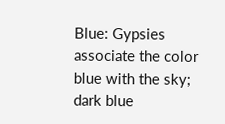Blue: Gypsies associate the color blue with the sky; dark blue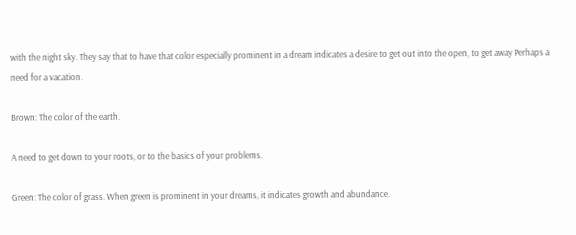with the night sky. They say that to have that color especially prominent in a dream indicates a desire to get out into the open, to get away Perhaps a need for a vacation.

Brown: The color of the earth.

A need to get down to your roots, or to the basics of your problems.

Green: The color of grass. When green is prominent in your dreams, it indicates growth and abundance.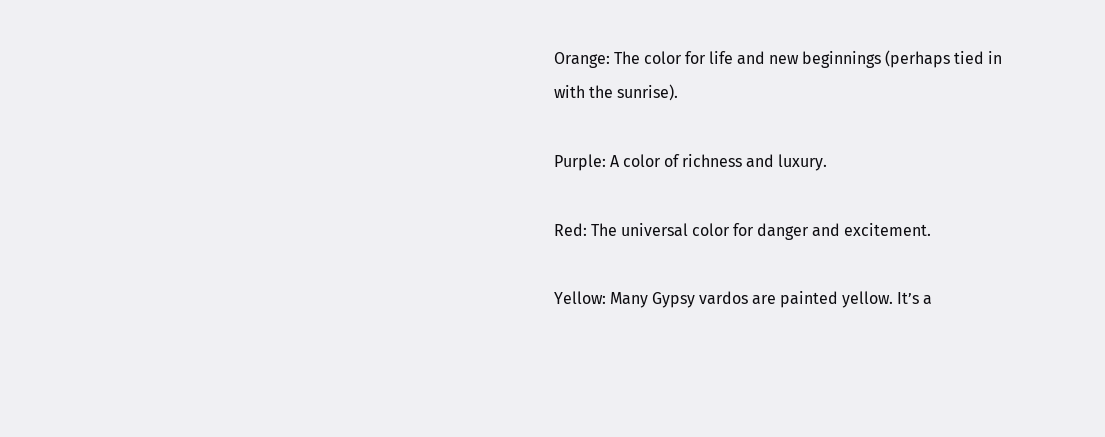Orange: The color for life and new beginnings (perhaps tied in with the sunrise).

Purple: A color of richness and luxury.

Red: The universal color for danger and excitement.

Yellow: Many Gypsy vardos are painted yellow. It’s a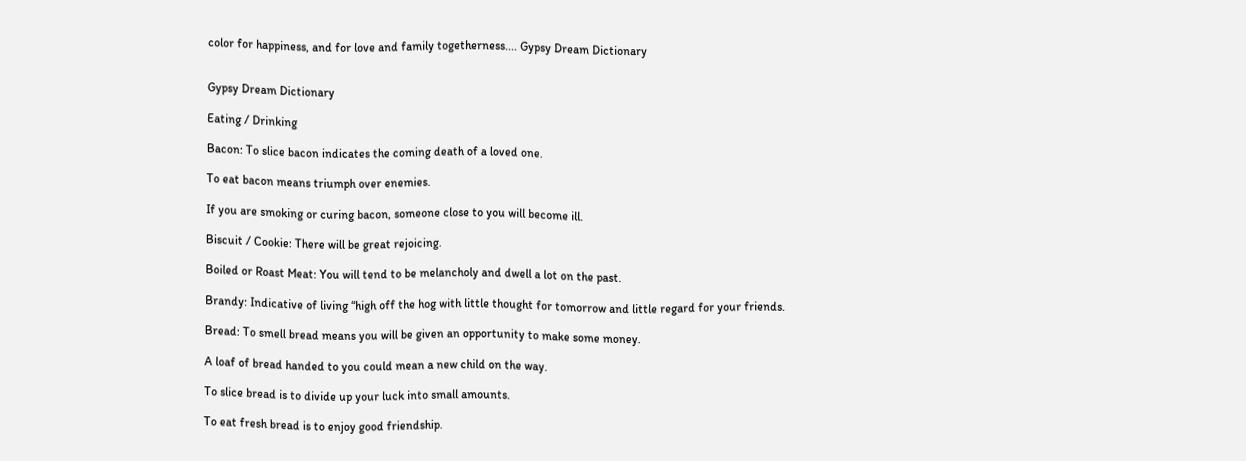color for happiness, and for love and family togetherness.... Gypsy Dream Dictionary


Gypsy Dream Dictionary

Eating / Drinking

Bacon: To slice bacon indicates the coming death of a loved one.

To eat bacon means triumph over enemies.

If you are smoking or curing bacon, someone close to you will become ill.

Biscuit / Cookie: There will be great rejoicing.

Boiled or Roast Meat: You will tend to be melancholy and dwell a lot on the past.

Brandy: Indicative of living “high off the hog with little thought for tomorrow and little regard for your friends.

Bread: To smell bread means you will be given an opportunity to make some money.

A loaf of bread handed to you could mean a new child on the way.

To slice bread is to divide up your luck into small amounts.

To eat fresh bread is to enjoy good friendship.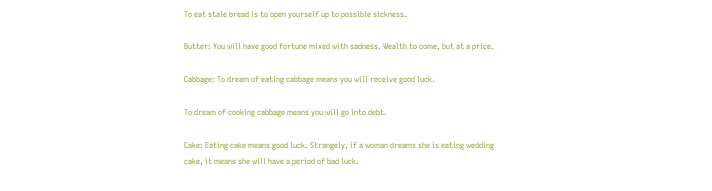To eat stale bread is to open yourself up to possible sickness.

Butter: You will have good fortune mixed with sadness. Wealth to come, but at a price.

Cabbage: To dream of eating cabbage means you will receive good luck.

To dream of cooking cabbage means you will go into debt.

Cake: Eating cake means good luck. Strangely, if a woman dreams she is eating wedding cake, it means she will have a period of bad luck.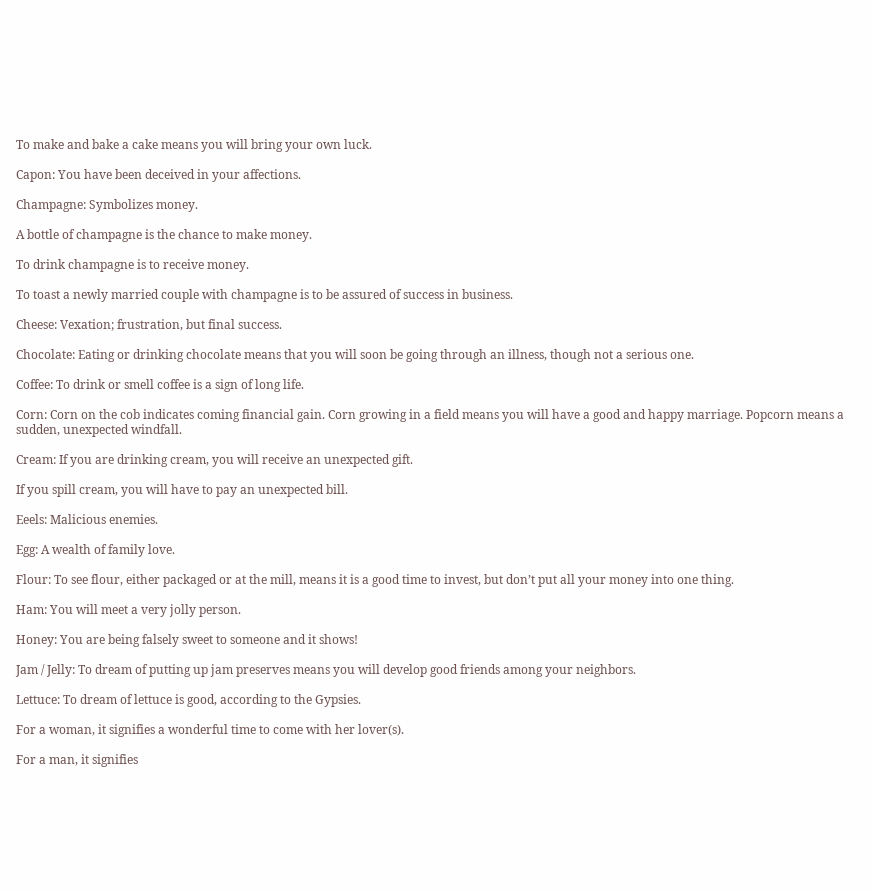To make and bake a cake means you will bring your own luck.

Capon: You have been deceived in your affections.

Champagne: Symbolizes money.

A bottle of champagne is the chance to make money.

To drink champagne is to receive money.

To toast a newly married couple with champagne is to be assured of success in business.

Cheese: Vexation; frustration, but final success.

Chocolate: Eating or drinking chocolate means that you will soon be going through an illness, though not a serious one.

Coffee: To drink or smell coffee is a sign of long life.

Corn: Corn on the cob indicates coming financial gain. Corn growing in a field means you will have a good and happy marriage. Popcorn means a sudden, unexpected windfall.

Cream: If you are drinking cream, you will receive an unexpected gift.

If you spill cream, you will have to pay an unexpected bill.

Eeels: Malicious enemies.

Egg: A wealth of family love.

Flour: To see flour, either packaged or at the mill, means it is a good time to invest, but don’t put all your money into one thing.

Ham: You will meet a very jolly person.

Honey: You are being falsely sweet to someone and it shows!

Jam / Jelly: To dream of putting up jam preserves means you will develop good friends among your neighbors.

Lettuce: To dream of lettuce is good, according to the Gypsies.

For a woman, it signifies a wonderful time to come with her lover(s).

For a man, it signifies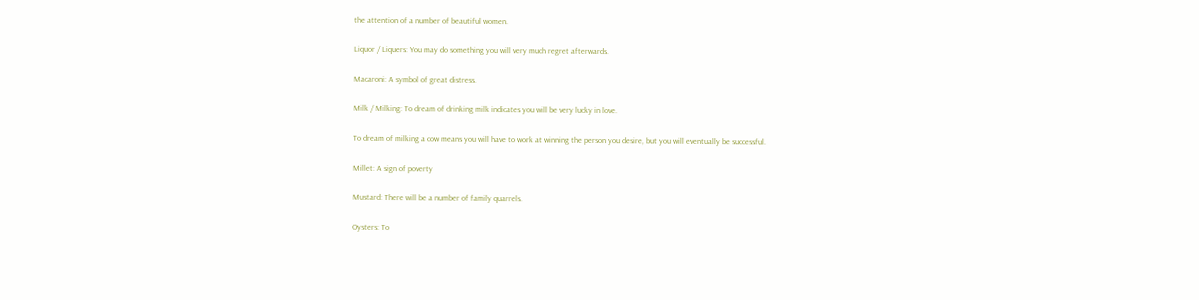the attention of a number of beautiful women.

Liquor / Liquers: You may do something you will very much regret afterwards.

Macaroni: A symbol of great distress.

Milk / Milking: To dream of drinking milk indicates you will be very lucky in love.

To dream of milking a cow means you will have to work at winning the person you desire, but you will eventually be successful.

Millet: A sign of poverty

Mustard: There will be a number of family quarrels.

Oysters: To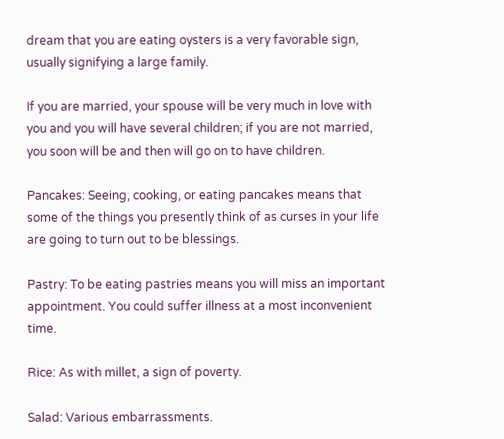dream that you are eating oysters is a very favorable sign, usually signifying a large family.

If you are married, your spouse will be very much in love with you and you will have several children; if you are not married, you soon will be and then will go on to have children.

Pancakes: Seeing, cooking, or eating pancakes means that some of the things you presently think of as curses in your life are going to turn out to be blessings.

Pastry: To be eating pastries means you will miss an important appointment. You could suffer illness at a most inconvenient time.

Rice: As with millet, a sign of poverty.

Salad: Various embarrassments.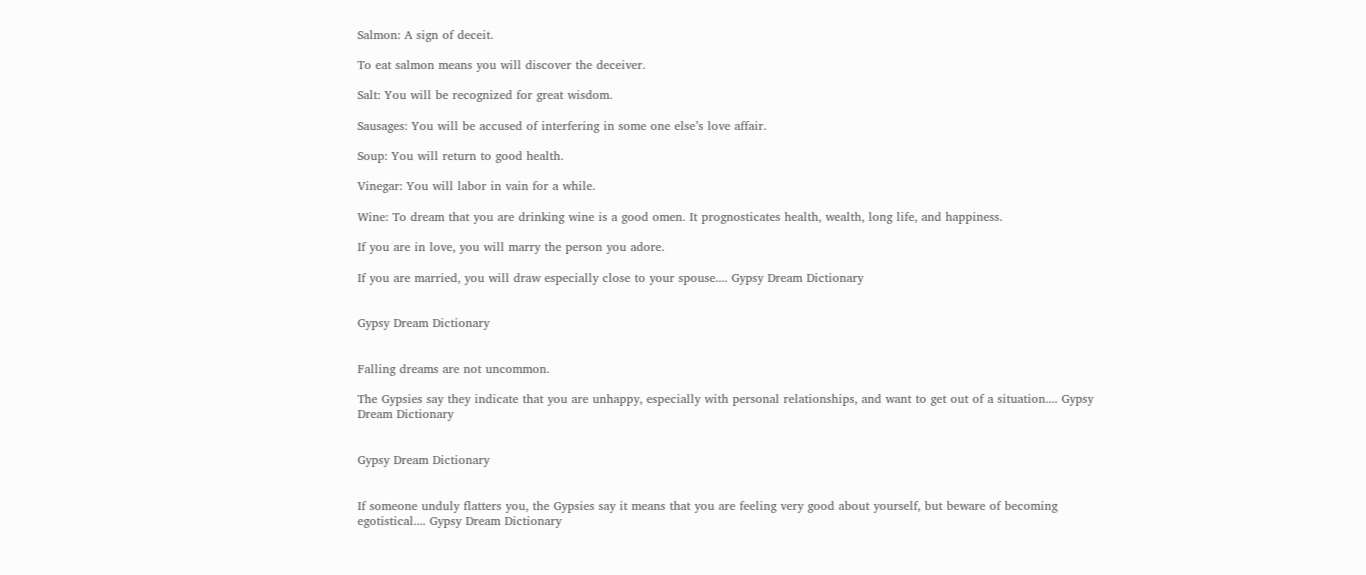Salmon: A sign of deceit.

To eat salmon means you will discover the deceiver.

Salt: You will be recognized for great wisdom.

Sausages: You will be accused of interfering in some one else’s love affair.

Soup: You will return to good health.

Vinegar: You will labor in vain for a while.

Wine: To dream that you are drinking wine is a good omen. It prognosticates health, wealth, long life, and happiness.

If you are in love, you will marry the person you adore.

If you are married, you will draw especially close to your spouse.... Gypsy Dream Dictionary


Gypsy Dream Dictionary


Falling dreams are not uncommon.

The Gypsies say they indicate that you are unhappy, especially with personal relationships, and want to get out of a situation.... Gypsy Dream Dictionary


Gypsy Dream Dictionary


If someone unduly flatters you, the Gypsies say it means that you are feeling very good about yourself, but beware of becoming egotistical.... Gypsy Dream Dictionary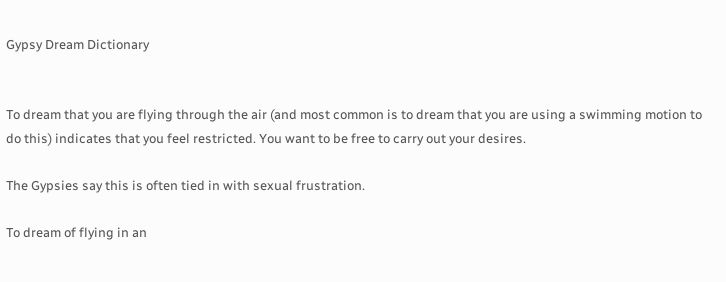Gypsy Dream Dictionary


To dream that you are flying through the air (and most common is to dream that you are using a swimming motion to do this) indicates that you feel restricted. You want to be free to carry out your desires.

The Gypsies say this is often tied in with sexual frustration.

To dream of flying in an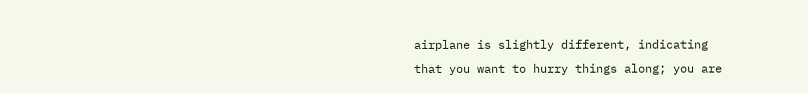airplane is slightly different, indicating that you want to hurry things along; you are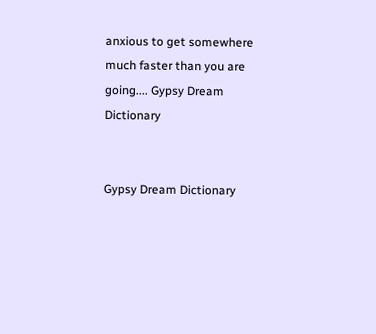anxious to get somewhere much faster than you are going.... Gypsy Dream Dictionary


Gypsy Dream Dictionary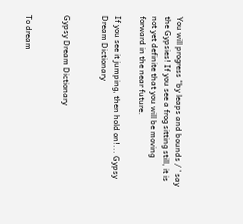You will progress “by leaps and bounds / ’ say the Gypsies! If you see a frog sitting still, it is not yet definite that you will be moving forward in the near future.

If you see it jumping, then hold on!... Gypsy Dream Dictionary


Gypsy Dream Dictionary


To dream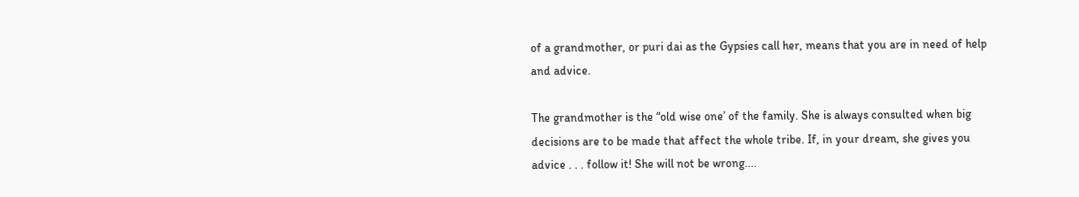of a grandmother, or puri dai as the Gypsies call her, means that you are in need of help and advice.

The grandmother is the “old wise one’ of the family. She is always consulted when big decisions are to be made that affect the whole tribe. If, in your dream, she gives you advice . . . follow it! She will not be wrong....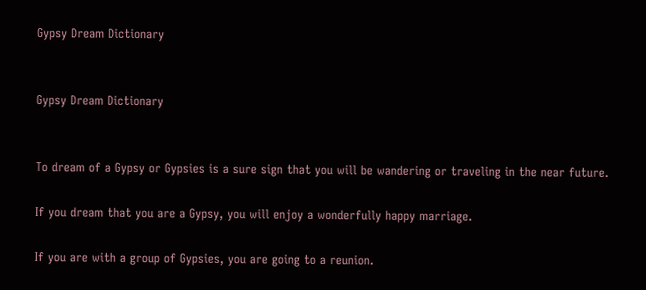Gypsy Dream Dictionary


Gypsy Dream Dictionary


To dream of a Gypsy or Gypsies is a sure sign that you will be wandering or traveling in the near future.

If you dream that you are a Gypsy, you will enjoy a wonderfully happy marriage.

If you are with a group of Gypsies, you are going to a reunion.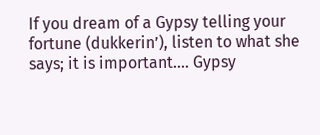If you dream of a Gypsy telling your fortune (dukkerin’), listen to what she says; it is important.... Gypsy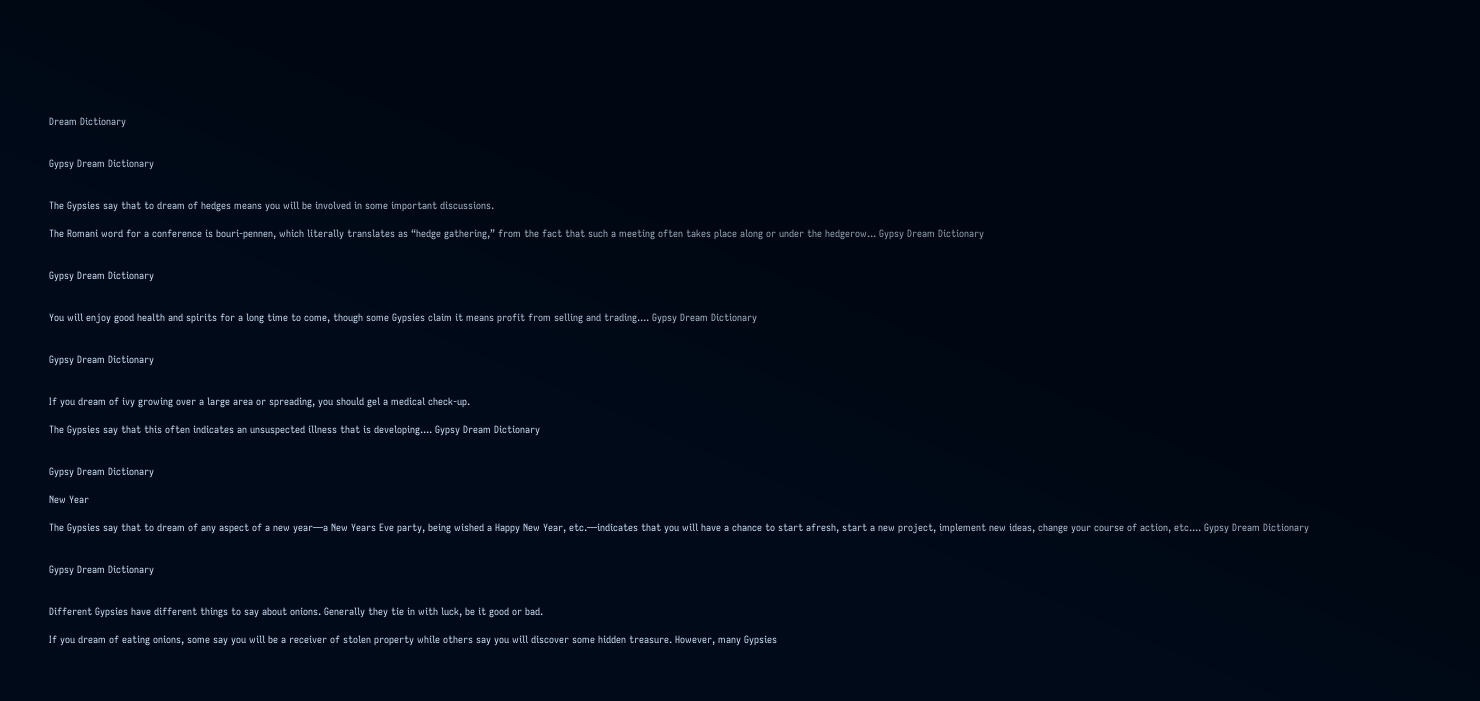Dream Dictionary


Gypsy Dream Dictionary


The Gypsies say that to dream of hedges means you will be involved in some important discussions.

The Romani word for a conference is bouri-pennen, which literally translates as “hedge gathering,” from the fact that such a meeting often takes place along or under the hedgerow... Gypsy Dream Dictionary


Gypsy Dream Dictionary


You will enjoy good health and spirits for a long time to come, though some Gypsies claim it means profit from selling and trading.... Gypsy Dream Dictionary


Gypsy Dream Dictionary


If you dream of ivy growing over a large area or spreading, you should gel a medical check-up.

The Gypsies say that this often indicates an unsuspected illness that is developing.... Gypsy Dream Dictionary


Gypsy Dream Dictionary

New Year

The Gypsies say that to dream of any aspect of a new year—a New Years Eve party, being wished a Happy New Year, etc.—indicates that you will have a chance to start afresh, start a new project, implement new ideas, change your course of action, etc.... Gypsy Dream Dictionary


Gypsy Dream Dictionary


Different Gypsies have different things to say about onions. Generally they tie in with luck, be it good or bad.

If you dream of eating onions, some say you will be a receiver of stolen property while others say you will discover some hidden treasure. However, many Gypsies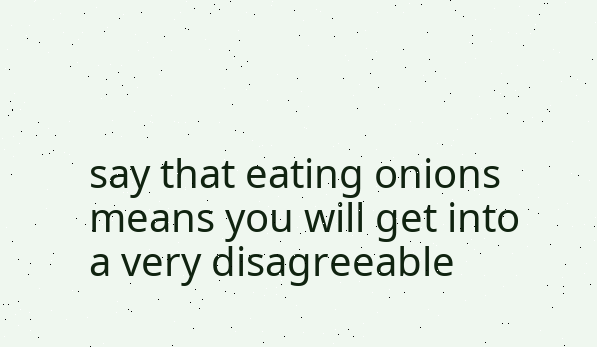say that eating onions means you will get into a very disagreeable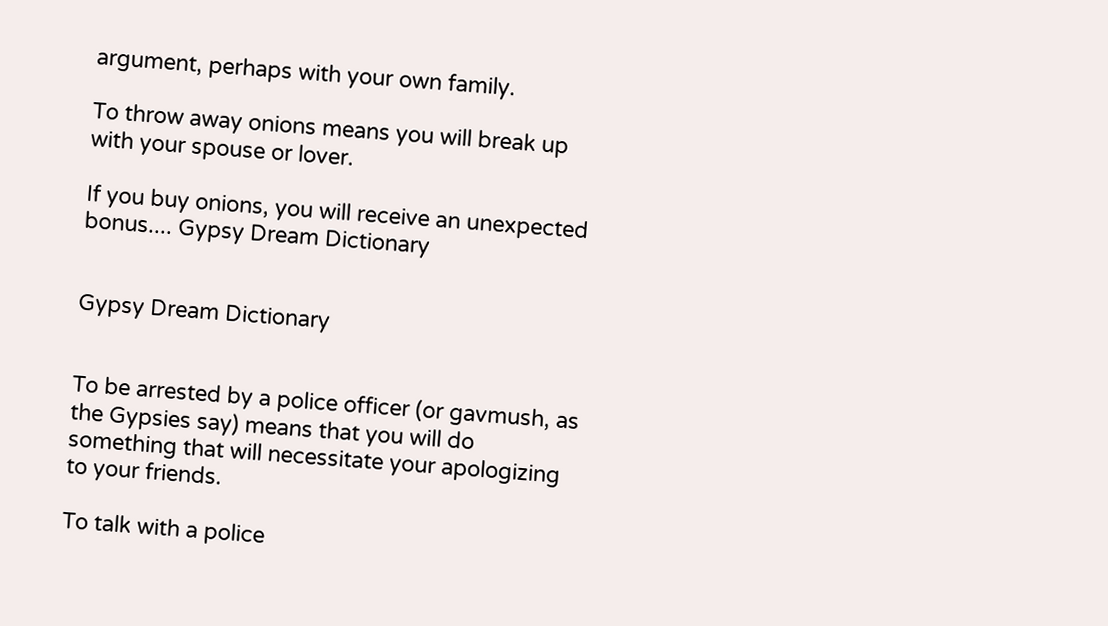argument, perhaps with your own family.

To throw away onions means you will break up with your spouse or lover.

If you buy onions, you will receive an unexpected bonus.... Gypsy Dream Dictionary


Gypsy Dream Dictionary


To be arrested by a police officer (or gavmush, as the Gypsies say) means that you will do something that will necessitate your apologizing to your friends.

To talk with a police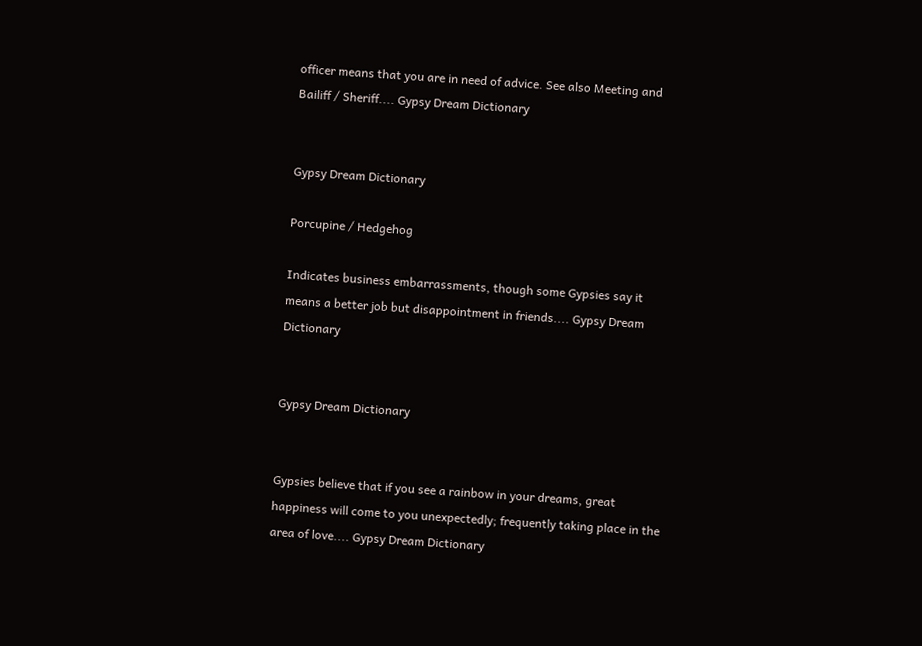officer means that you are in need of advice. See also Meeting and Bailiff / Sheriff.... Gypsy Dream Dictionary


Gypsy Dream Dictionary

Porcupine / Hedgehog

Indicates business embarrassments, though some Gypsies say it means a better job but disappointment in friends.... Gypsy Dream Dictionary


Gypsy Dream Dictionary


Gypsies believe that if you see a rainbow in your dreams, great happiness will come to you unexpectedly; frequently taking place in the area of love.... Gypsy Dream Dictionary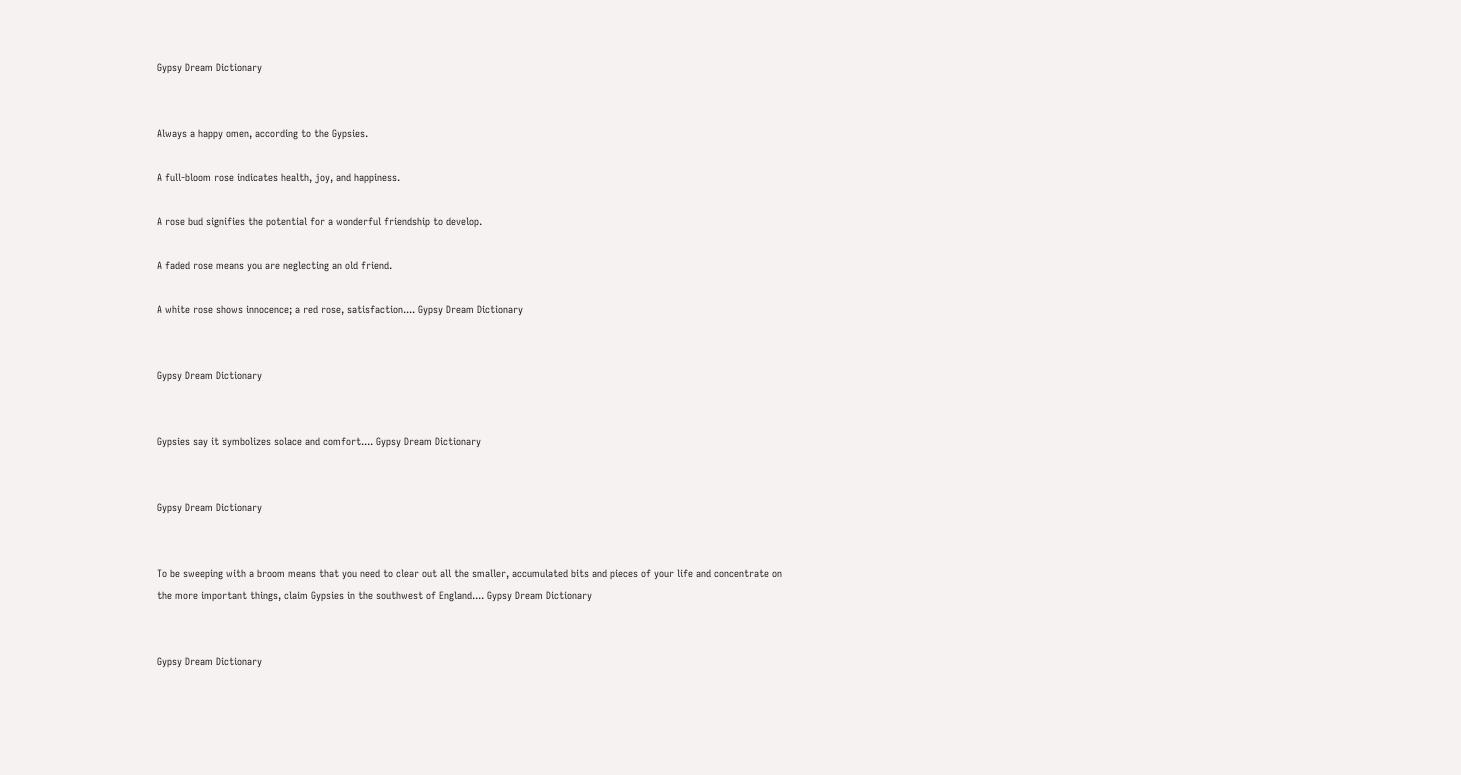Gypsy Dream Dictionary


Always a happy omen, according to the Gypsies.

A full-bloom rose indicates health, joy, and happiness.

A rose bud signifies the potential for a wonderful friendship to develop.

A faded rose means you are neglecting an old friend.

A white rose shows innocence; a red rose, satisfaction.... Gypsy Dream Dictionary


Gypsy Dream Dictionary


Gypsies say it symbolizes solace and comfort.... Gypsy Dream Dictionary


Gypsy Dream Dictionary


To be sweeping with a broom means that you need to clear out all the smaller, accumulated bits and pieces of your life and concentrate on the more important things, claim Gypsies in the southwest of England.... Gypsy Dream Dictionary


Gypsy Dream Dictionary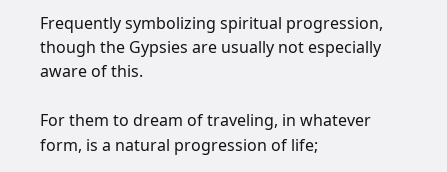Frequently symbolizing spiritual progression, though the Gypsies are usually not especially aware of this.

For them to dream of traveling, in whatever form, is a natural progression of life;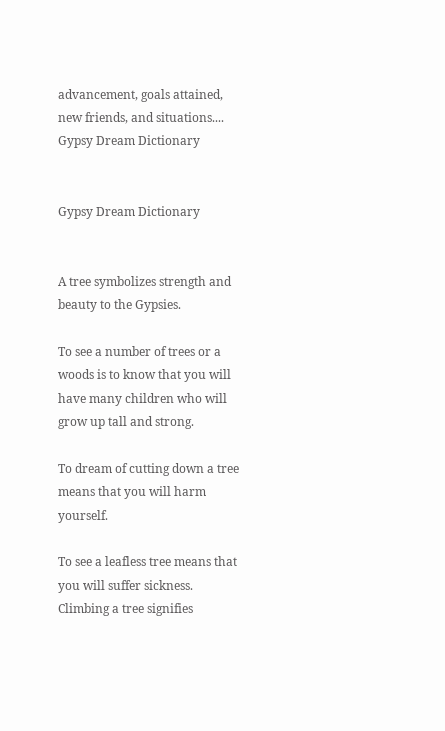advancement, goals attained, new friends, and situations.... Gypsy Dream Dictionary


Gypsy Dream Dictionary


A tree symbolizes strength and beauty to the Gypsies.

To see a number of trees or a woods is to know that you will have many children who will grow up tall and strong.

To dream of cutting down a tree means that you will harm yourself.

To see a leafless tree means that you will suffer sickness. Climbing a tree signifies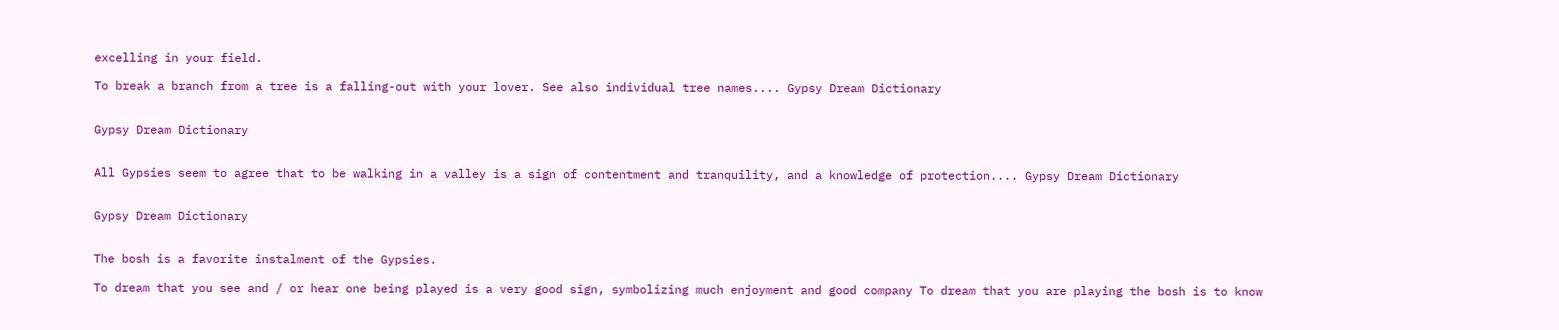excelling in your field.

To break a branch from a tree is a falling-out with your lover. See also individual tree names.... Gypsy Dream Dictionary


Gypsy Dream Dictionary


All Gypsies seem to agree that to be walking in a valley is a sign of contentment and tranquility, and a knowledge of protection.... Gypsy Dream Dictionary


Gypsy Dream Dictionary


The bosh is a favorite instalment of the Gypsies.

To dream that you see and / or hear one being played is a very good sign, symbolizing much enjoyment and good company To dream that you are playing the bosh is to know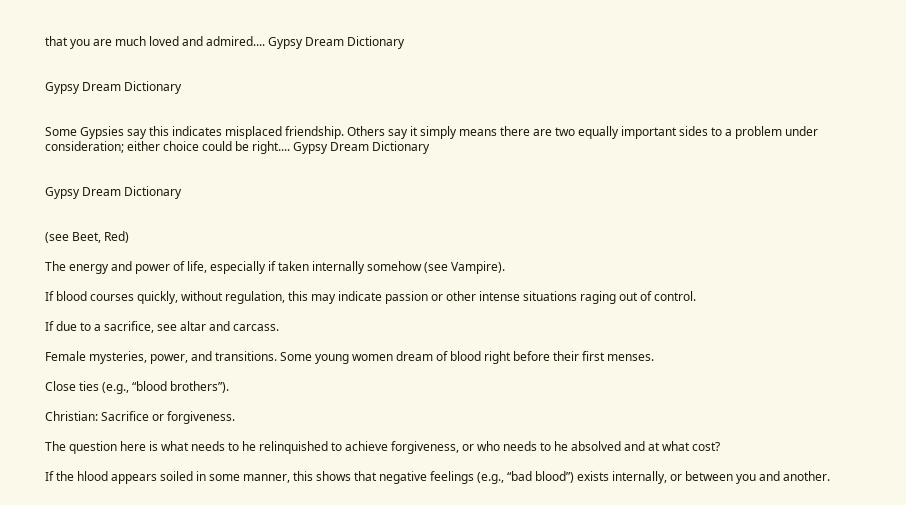that you are much loved and admired.... Gypsy Dream Dictionary


Gypsy Dream Dictionary


Some Gypsies say this indicates misplaced friendship. Others say it simply means there are two equally important sides to a problem under consideration; either choice could be right.... Gypsy Dream Dictionary


Gypsy Dream Dictionary


(see Beet, Red)

The energy and power of life, especially if taken internally somehow (see Vampire).

If blood courses quickly, without regulation, this may indicate passion or other intense situations raging out of control.

If due to a sacrifice, see altar and carcass.

Female mysteries, power, and transitions. Some young women dream of blood right before their first menses.

Close ties (e.g., “blood brothers”).

Christian: Sacrifice or forgiveness.

The question here is what needs to he relinquished to achieve forgiveness, or who needs to he absolved and at what cost?

If the hlood appears soiled in some manner, this shows that negative feelings (e.g., “bad blood”) exists internally, or between you and another.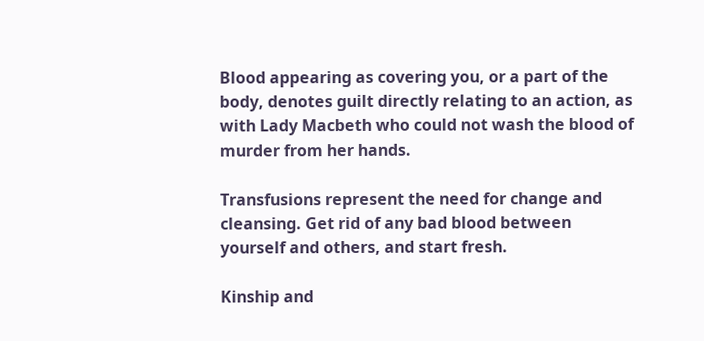Blood appearing as covering you, or a part of the body, denotes guilt directly relating to an action, as with Lady Macbeth who could not wash the blood of murder from her hands.

Transfusions represent the need for change and cleansing. Get rid of any bad blood between yourself and others, and start fresh.

Kinship and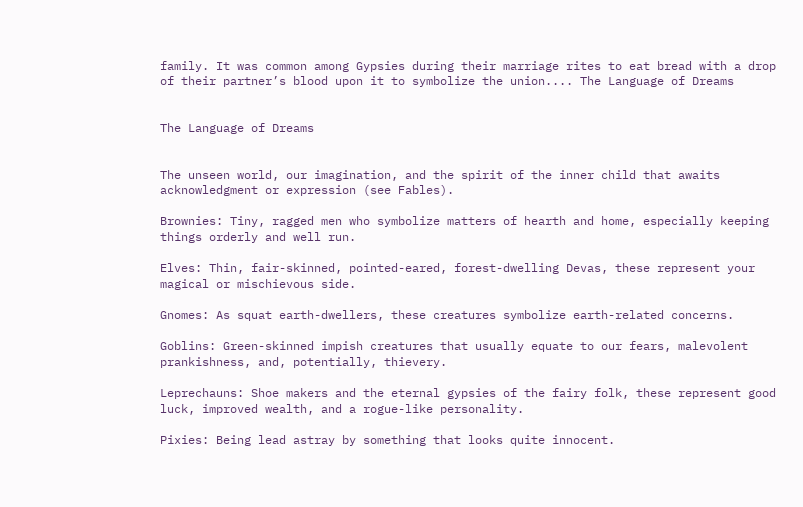family. It was common among Gypsies during their marriage rites to eat bread with a drop of their partner’s blood upon it to symbolize the union.... The Language of Dreams


The Language of Dreams


The unseen world, our imagination, and the spirit of the inner child that awaits acknowledgment or expression (see Fables).

Brownies: Tiny, ragged men who symbolize matters of hearth and home, especially keeping things orderly and well run.

Elves: Thin, fair-skinned, pointed-eared, forest-dwelling Devas, these represent your magical or mischievous side.

Gnomes: As squat earth-dwellers, these creatures symbolize earth-related concerns.

Goblins: Green-skinned impish creatures that usually equate to our fears, malevolent prankishness, and, potentially, thievery.

Leprechauns: Shoe makers and the eternal gypsies of the fairy folk, these represent good luck, improved wealth, and a rogue-like personality.

Pixies: Being lead astray by something that looks quite innocent.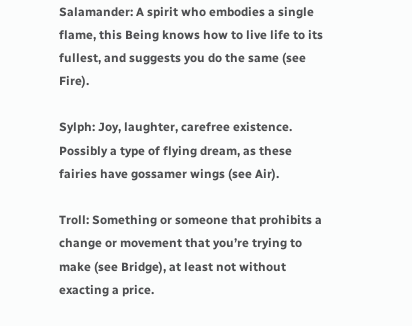Salamander: A spirit who embodies a single flame, this Being knows how to live life to its fullest, and suggests you do the same (see Fire).

Sylph: Joy, laughter, carefree existence. Possibly a type of flying dream, as these fairies have gossamer wings (see Air).

Troll: Something or someone that prohibits a change or movement that you’re trying to make (see Bridge), at least not without exacting a price.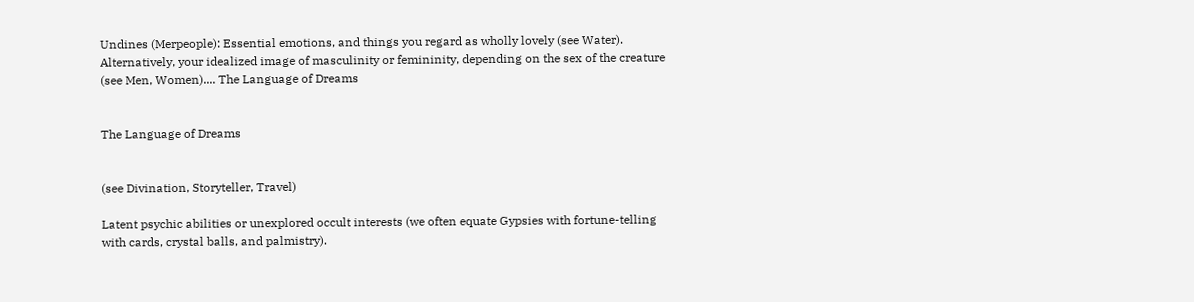Undines (Merpeople): Essential emotions, and things you regard as wholly lovely (see Water). Alternatively, your idealized image of masculinity or femininity, depending on the sex of the creature (see Men, Women).... The Language of Dreams


The Language of Dreams


(see Divination, Storyteller, Travel)

Latent psychic abilities or unexplored occult interests (we often equate Gypsies with fortune-telling with cards, crystal balls, and palmistry).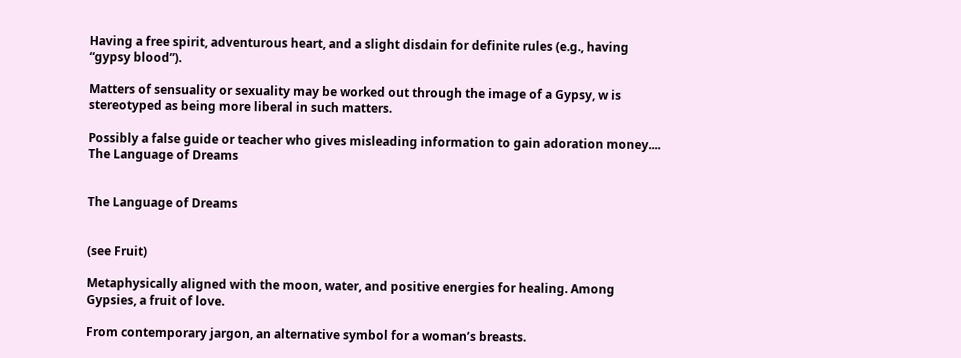Having a free spirit, adventurous heart, and a slight disdain for definite rules (e.g., having “gypsy blood”).

Matters of sensuality or sexuality may be worked out through the image of a Gypsy, w is stereotyped as being more liberal in such matters.

Possibly a false guide or teacher who gives misleading information to gain adoration money.... The Language of Dreams


The Language of Dreams


(see Fruit)

Metaphysically aligned with the moon, water, and positive energies for healing. Among Gypsies, a fruit of love.

From contemporary jargon, an alternative symbol for a woman’s breasts.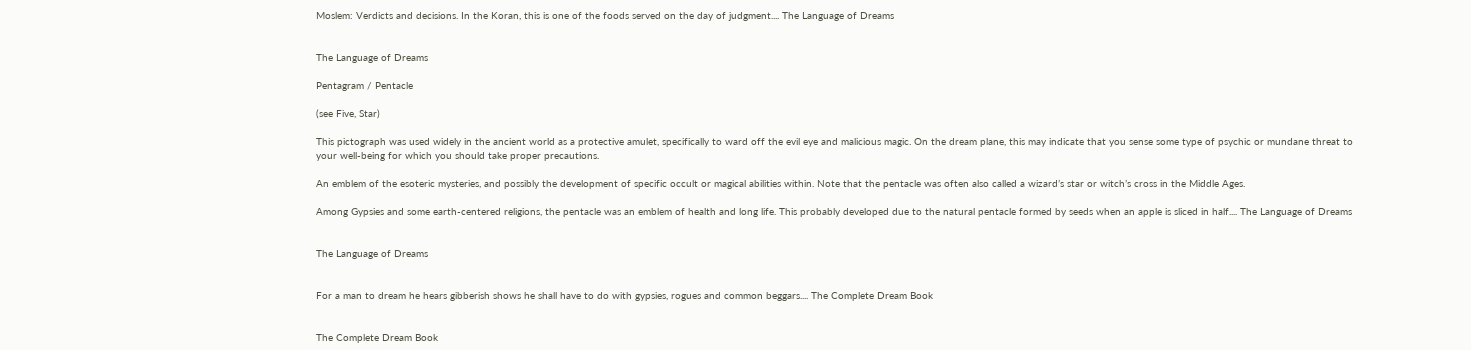Moslem: Verdicts and decisions. In the Koran, this is one of the foods served on the day of judgment.... The Language of Dreams


The Language of Dreams

Pentagram / Pentacle

(see Five, Star)

This pictograph was used widely in the ancient world as a protective amulet, specifically to ward off the evil eye and malicious magic. On the dream plane, this may indicate that you sense some type of psychic or mundane threat to your well-being for which you should take proper precautions.

An emblem of the esoteric mysteries, and possibly the development of specific occult or magical abilities within. Note that the pentacle was often also called a wizard’s star or witch’s cross in the Middle Ages.

Among Gypsies and some earth-centered religions, the pentacle was an emblem of health and long life. This probably developed due to the natural pentacle formed by seeds when an apple is sliced in half.... The Language of Dreams


The Language of Dreams


For a man to dream he hears gibberish shows he shall have to do with gypsies, rogues and common beggars.... The Complete Dream Book


The Complete Dream Book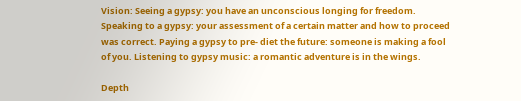Vision: Seeing a gypsy: you have an unconscious longing for freedom. Speaking to a gypsy: your assessment of a certain matter and how to proceed was correct. Paying a gypsy to pre- diet the future: someone is making a fool of you. Listening to gypsy music: a romantic adventure is in the wings.

Depth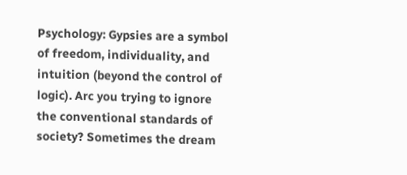Psychology: Gypsies are a symbol of freedom, individuality, and intuition (beyond the control of logic). Arc you trying to ignore the conventional standards of society? Sometimes the dream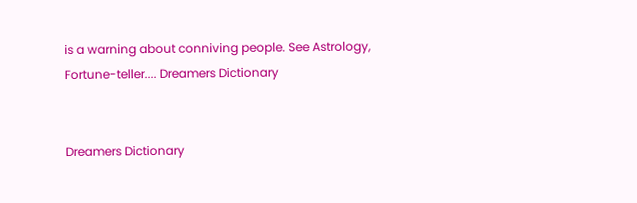is a warning about conniving people. See Astrology, Fortune-teller.... Dreamers Dictionary


Dreamers Dictionary